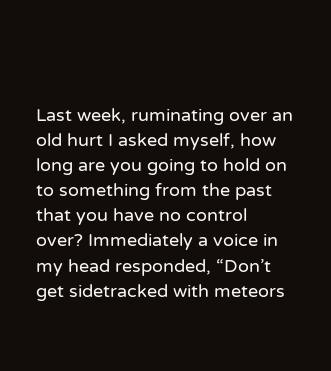Last week, ruminating over an old hurt I asked myself, how long are you going to hold on to something from the past that you have no control over? Immediately a voice in my head responded, “Don’t get sidetracked with meteors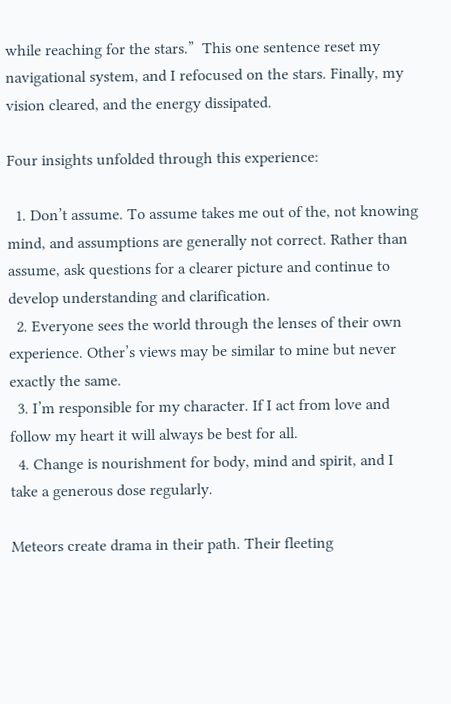while reaching for the stars.”  This one sentence reset my navigational system, and I refocused on the stars. Finally, my vision cleared, and the energy dissipated.

Four insights unfolded through this experience:

  1. Don’t assume. To assume takes me out of the, not knowing mind, and assumptions are generally not correct. Rather than assume, ask questions for a clearer picture and continue to develop understanding and clarification.
  2. Everyone sees the world through the lenses of their own experience. Other’s views may be similar to mine but never exactly the same.
  3. I’m responsible for my character. If I act from love and follow my heart it will always be best for all.
  4. Change is nourishment for body, mind and spirit, and I take a generous dose regularly.

Meteors create drama in their path. Their fleeting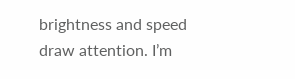brightness and speed draw attention. I’m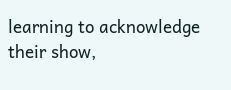learning to acknowledge their show,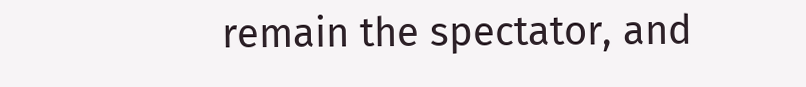remain the spectator, and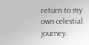return to my own celestial journey.